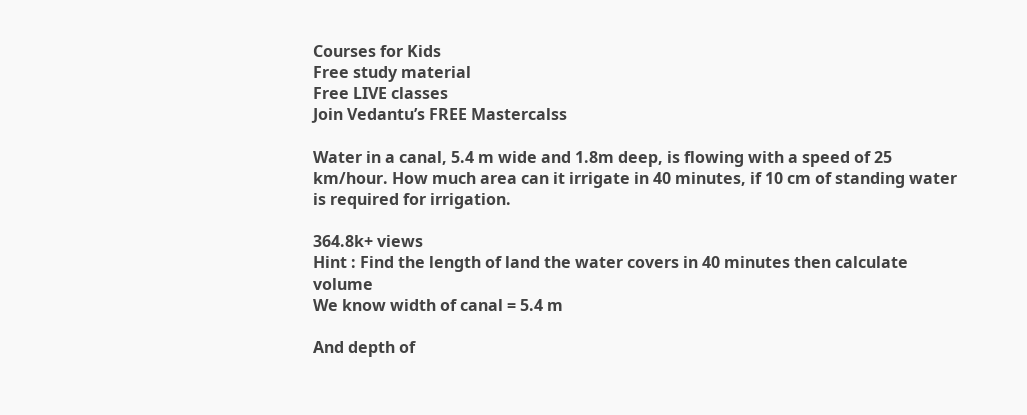Courses for Kids
Free study material
Free LIVE classes
Join Vedantu’s FREE Mastercalss

Water in a canal, 5.4 m wide and 1.8m deep, is flowing with a speed of 25 km/hour. How much area can it irrigate in 40 minutes, if 10 cm of standing water is required for irrigation.

364.8k+ views
Hint : Find the length of land the water covers in 40 minutes then calculate volume
We know width of canal = 5.4 m

And depth of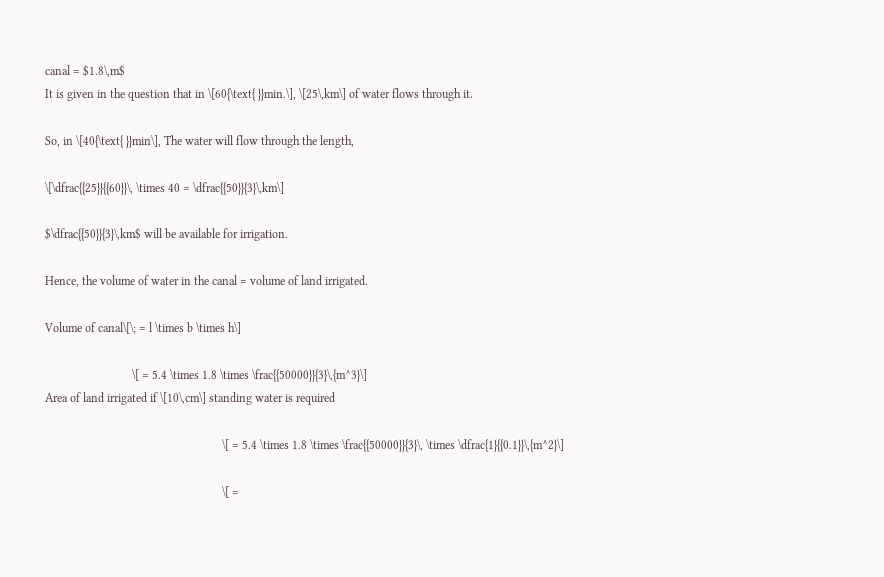canal = $1.8\,m$
It is given in the question that in \[60{\text{ }}min.\], \[25\,km\] of water flows through it.

So, in \[40{\text{ }}min\], The water will flow through the length,

\[\dfrac{{25}}{{60}}\, \times 40 = \dfrac{{50}}{3}\,km\]

$\dfrac{{50}}{3}\,km$ will be available for irrigation.

Hence, the volume of water in the canal = volume of land irrigated.

Volume of canal\[\; = l \times b \times h\]

                             \[ = 5.4 \times 1.8 \times \frac{{50000}}{3}\,{m^3}\]
Area of land irrigated if \[10\,cm\] standing water is required

                                                           \[ = 5.4 \times 1.8 \times \frac{{50000}}{3}\, \times \dfrac{1}{{0.1}}\,{m^2}\]

                                                           \[ =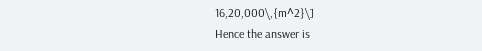16,20,000\,{m^2}\]
Hence the answer is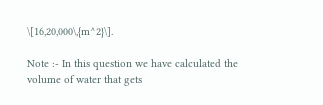\[16,20,000\,{m^2}\].

Note :- In this question we have calculated the volume of water that gets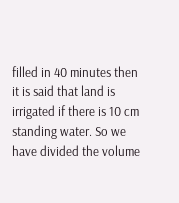filled in 40 minutes then it is said that land is irrigated if there is 10 cm standing water. So we have divided the volume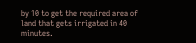by 10 to get the required area of land that gets irrigated in 40 minutes.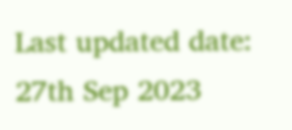Last updated date: 27th Sep 2023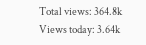Total views: 364.8k
Views today: 3.64k